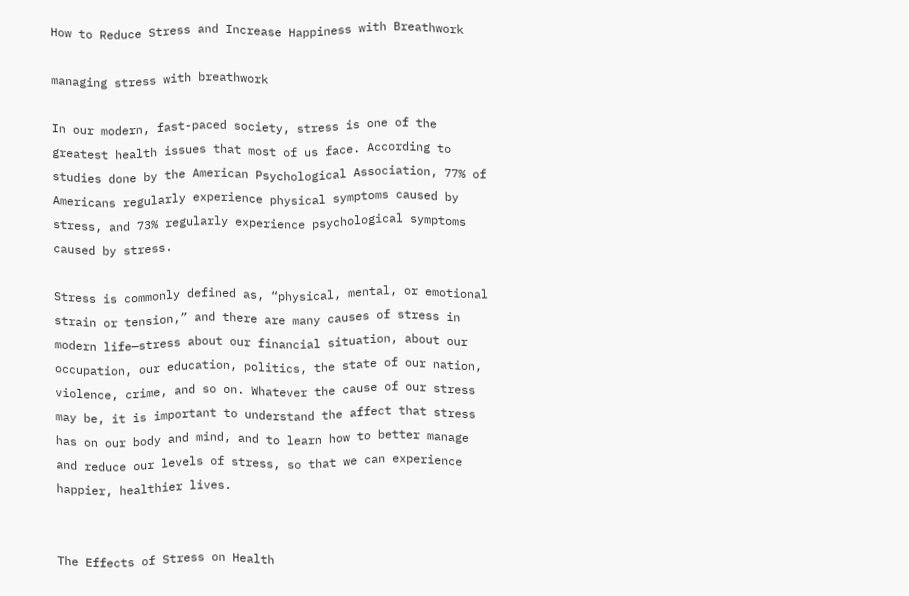How to Reduce Stress and Increase Happiness with Breathwork

managing stress with breathwork

In our modern, fast-paced society, stress is one of the greatest health issues that most of us face. According to studies done by the American Psychological Association, 77% of Americans regularly experience physical symptoms caused by stress, and 73% regularly experience psychological symptoms caused by stress.

Stress is commonly defined as, “physical, mental, or emotional strain or tension,” and there are many causes of stress in modern life—stress about our financial situation, about our occupation, our education, politics, the state of our nation, violence, crime, and so on. Whatever the cause of our stress may be, it is important to understand the affect that stress has on our body and mind, and to learn how to better manage and reduce our levels of stress, so that we can experience happier, healthier lives.


The Effects of Stress on Health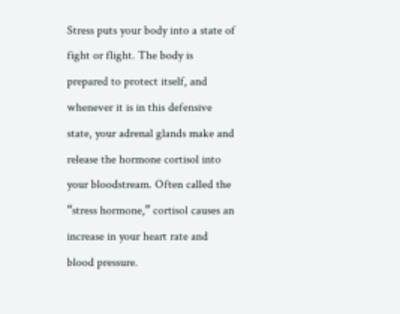Stress puts your body into a state of fight or flight. The body is prepared to protect itself, and whenever it is in this defensive state, your adrenal glands make and release the hormone cortisol into your bloodstream. Often called the “stress hormone,” cortisol causes an increase in your heart rate and blood pressure.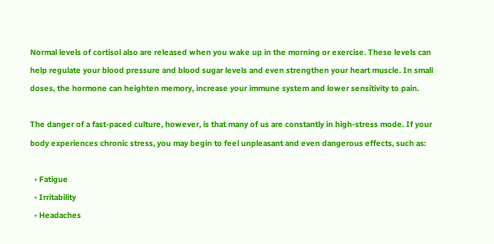Normal levels of cortisol also are released when you wake up in the morning or exercise. These levels can help regulate your blood pressure and blood sugar levels and even strengthen your heart muscle. In small doses, the hormone can heighten memory, increase your immune system and lower sensitivity to pain.

The danger of a fast-paced culture, however, is that many of us are constantly in high-stress mode. If your body experiences chronic stress, you may begin to feel unpleasant and even dangerous effects, such as:

  • Fatigue
  • Irritability
  • Headaches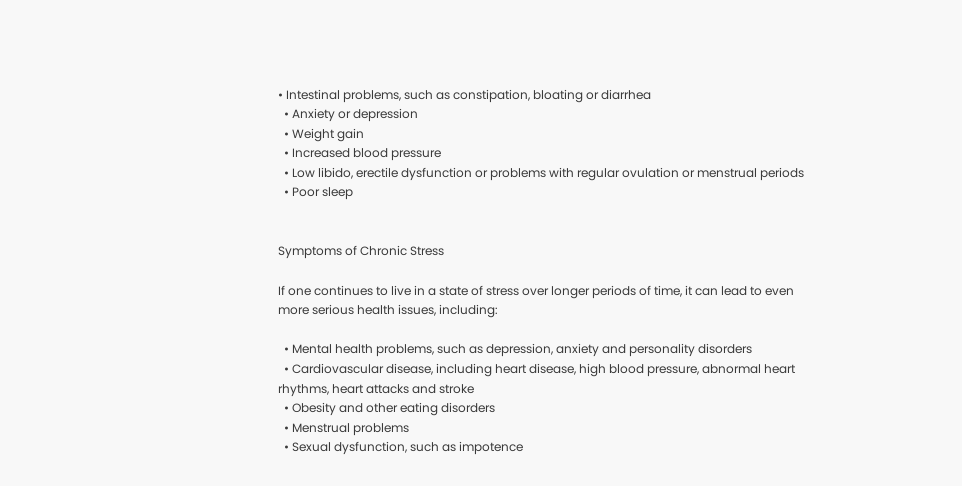• Intestinal problems, such as constipation, bloating or diarrhea
  • Anxiety or depression
  • Weight gain
  • Increased blood pressure
  • Low libido, erectile dysfunction or problems with regular ovulation or menstrual periods
  • Poor sleep


Symptoms of Chronic Stress

If one continues to live in a state of stress over longer periods of time, it can lead to even more serious health issues, including:

  • Mental health problems, such as depression, anxiety and personality disorders
  • Cardiovascular disease, including heart disease, high blood pressure, abnormal heart rhythms, heart attacks and stroke
  • Obesity and other eating disorders
  • Menstrual problems
  • Sexual dysfunction, such as impotence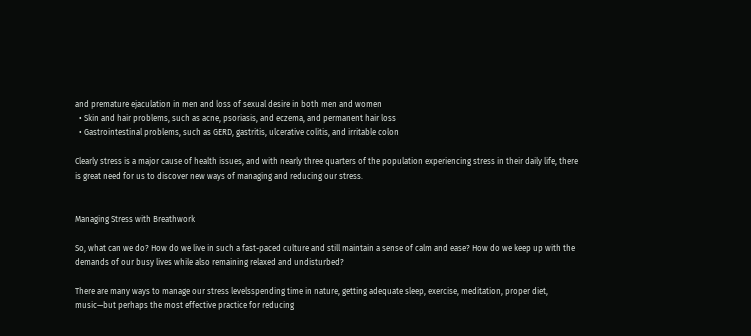and premature ejaculation in men and loss of sexual desire in both men and women
  • Skin and hair problems, such as acne, psoriasis, and eczema, and permanent hair loss
  • Gastrointestinal problems, such as GERD, gastritis, ulcerative colitis, and irritable colon

Clearly stress is a major cause of health issues, and with nearly three quarters of the population experiencing stress in their daily life, there is great need for us to discover new ways of managing and reducing our stress.


Managing Stress with Breathwork

So, what can we do? How do we live in such a fast-paced culture and still maintain a sense of calm and ease? How do we keep up with the demands of our busy lives while also remaining relaxed and undisturbed?

There are many ways to manage our stress levelsspending time in nature, getting adequate sleep, exercise, meditation, proper diet, music—but perhaps the most effective practice for reducing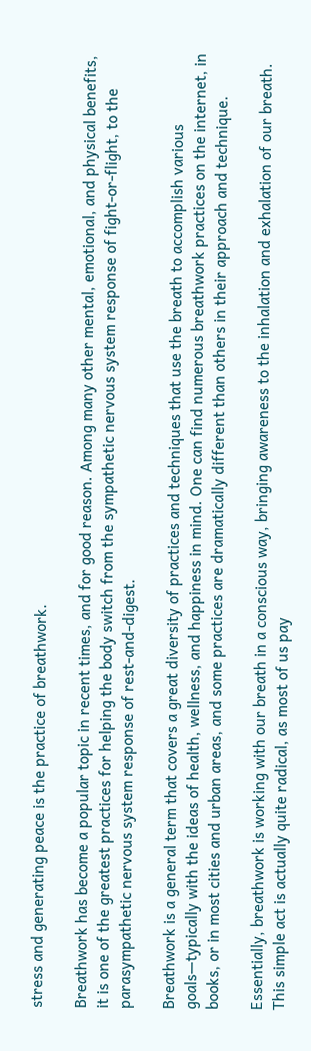stress and generating peace is the practice of breathwork.

Breathwork has become a popular topic in recent times, and for good reason. Among many other mental, emotional, and physical benefits, it is one of the greatest practices for helping the body switch from the sympathetic nervous system response of fight-or-flight, to the parasympathetic nervous system response of rest-and-digest.

Breathwork is a general term that covers a great diversity of practices and techniques that use the breath to accomplish various goals—typically with the ideas of health, wellness, and happiness in mind. One can find numerous breathwork practices on the internet, in books, or in most cities and urban areas, and some practices are dramatically different than others in their approach and technique.

Essentially, breathwork is working with our breath in a conscious way, bringing awareness to the inhalation and exhalation of our breath. This simple act is actually quite radical, as most of us pay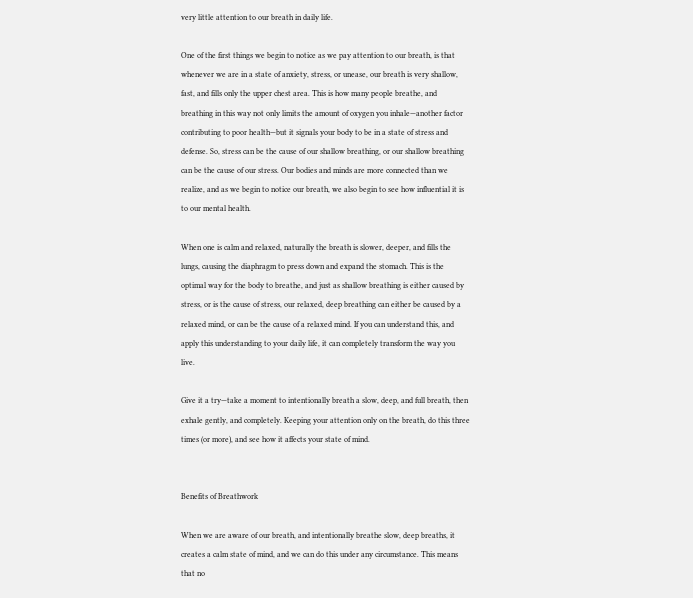very little attention to our breath in daily life.

One of the first things we begin to notice as we pay attention to our breath, is that whenever we are in a state of anxiety, stress, or unease, our breath is very shallow, fast, and fills only the upper chest area. This is how many people breathe, and breathing in this way not only limits the amount of oxygen you inhale—another factor contributing to poor health—but it signals your body to be in a state of stress and defense. So, stress can be the cause of our shallow breathing, or our shallow breathing can be the cause of our stress. Our bodies and minds are more connected than we realize, and as we begin to notice our breath, we also begin to see how influential it is to our mental health.

When one is calm and relaxed, naturally the breath is slower, deeper, and fills the lungs, causing the diaphragm to press down and expand the stomach. This is the optimal way for the body to breathe, and just as shallow breathing is either caused by stress, or is the cause of stress, our relaxed, deep breathing can either be caused by a relaxed mind, or can be the cause of a relaxed mind. If you can understand this, and apply this understanding to your daily life, it can completely transform the way you live.

Give it a try—take a moment to intentionally breath a slow, deep, and full breath, then exhale gently, and completely. Keeping your attention only on the breath, do this three times (or more), and see how it affects your state of mind.


Benefits of Breathwork

When we are aware of our breath, and intentionally breathe slow, deep breaths, it creates a calm state of mind, and we can do this under any circumstance. This means that no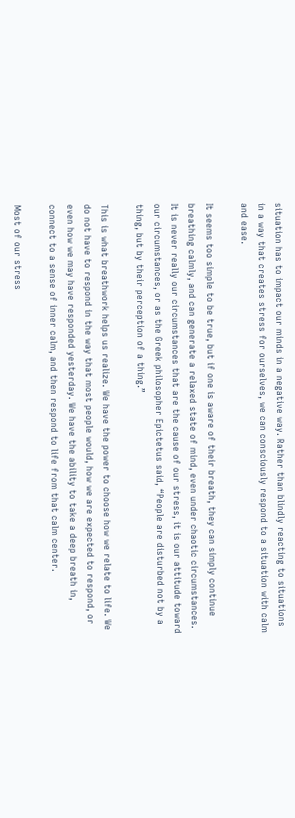situation has to impact our minds in a negative way. Rather than blindly reacting to situations in a way that creates stress for ourselves, we can consciously respond to a situation with calm and ease.

It seems too simple to be true, but if one is aware of their breath, they can simply continue breathing calmly, and can generate a relaxed state of mind, even under chaotic circumstances. It is never really our circumstances that are the cause of our stress, it is our attitude toward our circumstances, or as the Greek philosopher Epictetus said, “People are disturbed not by a thing, but by their perception of a thing.”

This is what breathwork helps us realize. We have the power to choose how we relate to life. We do not have to respond in the way that most people would, how we are expected to respond, or even how we may have responded yesterday. We have the ability to take a deep breath in, connect to a sense of inner calm, and then respond to life from that calm center.

Most of our stress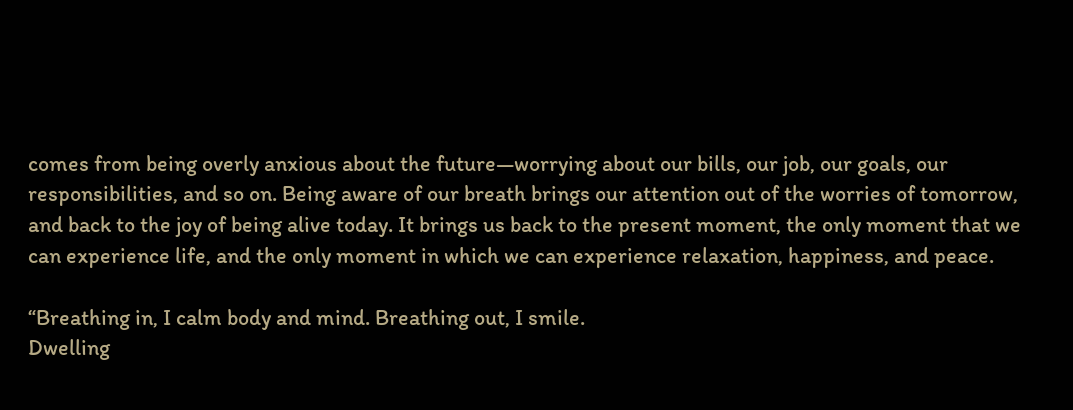comes from being overly anxious about the future—worrying about our bills, our job, our goals, our responsibilities, and so on. Being aware of our breath brings our attention out of the worries of tomorrow, and back to the joy of being alive today. It brings us back to the present moment, the only moment that we can experience life, and the only moment in which we can experience relaxation, happiness, and peace.

“Breathing in, I calm body and mind. Breathing out, I smile.
Dwelling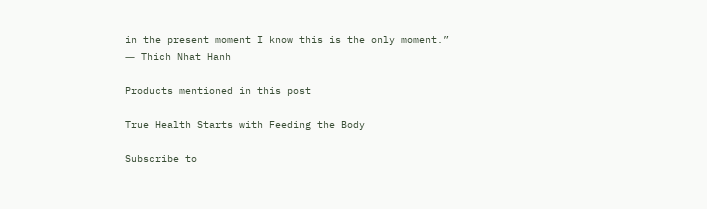in the present moment I know this is the only moment.”
― Thich Nhat Hanh

Products mentioned in this post

True Health Starts with Feeding the Body

Subscribe to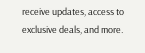receive updates, access to exclusive deals, and more.